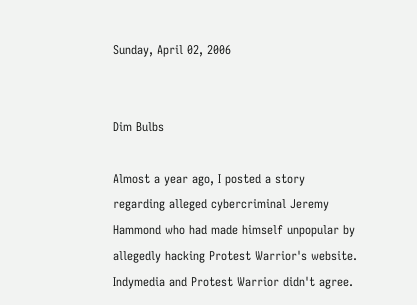Sunday, April 02, 2006


Dim Bulbs

Almost a year ago, I posted a story regarding alleged cybercriminal Jeremy Hammond who had made himself unpopular by allegedly hacking Protest Warrior's website. Indymedia and Protest Warrior didn't agree.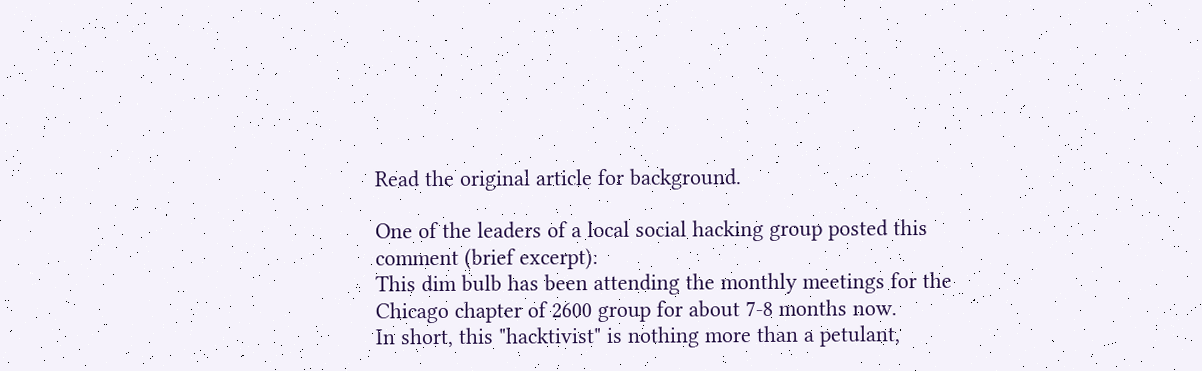Read the original article for background.

One of the leaders of a local social hacking group posted this comment (brief excerpt):
This dim bulb has been attending the monthly meetings for the Chicago chapter of 2600 group for about 7-8 months now.
In short, this "hacktivist" is nothing more than a petulant,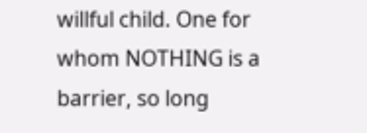willful child. One for whom NOTHING is a barrier, so long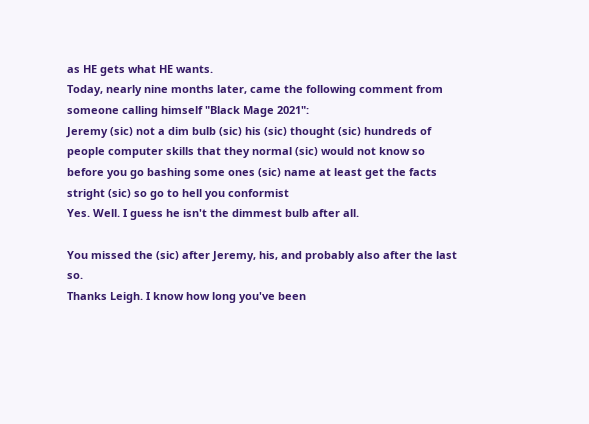as HE gets what HE wants.
Today, nearly nine months later, came the following comment from someone calling himself "Black Mage 2021":
Jeremy (sic) not a dim bulb (sic) his (sic) thought (sic) hundreds of people computer skills that they normal (sic) would not know so before you go bashing some ones (sic) name at least get the facts stright (sic) so go to hell you conformist
Yes. Well. I guess he isn't the dimmest bulb after all.

You missed the (sic) after Jeremy, his, and probably also after the last so.
Thanks Leigh. I know how long you've been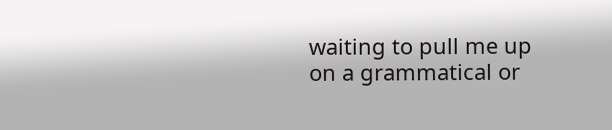waiting to pull me up on a grammatical or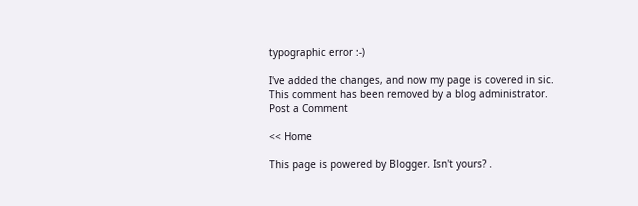typographic error :-)

I've added the changes, and now my page is covered in sic.
This comment has been removed by a blog administrator.
Post a Comment

<< Home

This page is powered by Blogger. Isn't yours? .